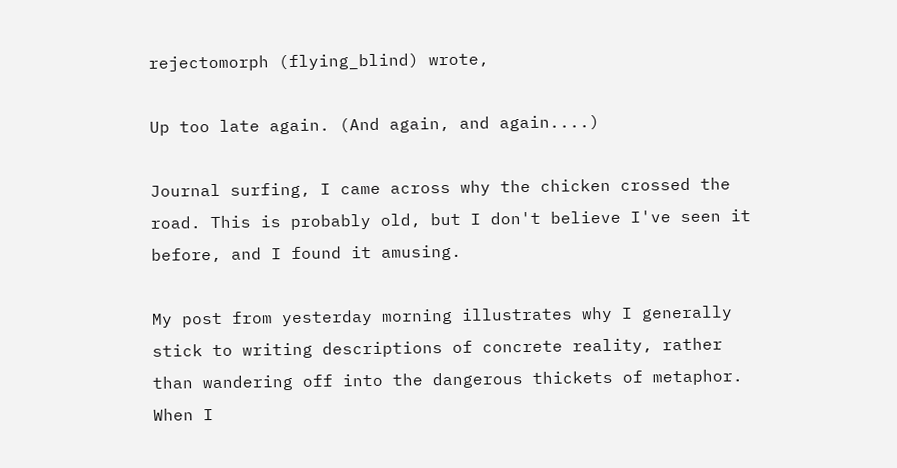rejectomorph (flying_blind) wrote,

Up too late again. (And again, and again....)

Journal surfing, I came across why the chicken crossed the road. This is probably old, but I don't believe I've seen it before, and I found it amusing.

My post from yesterday morning illustrates why I generally stick to writing descriptions of concrete reality, rather than wandering off into the dangerous thickets of metaphor. When I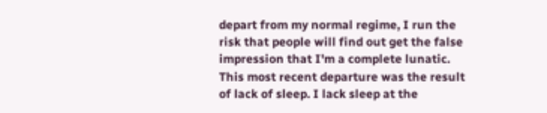depart from my normal regime, I run the risk that people will find out get the false impression that I'm a complete lunatic. This most recent departure was the result of lack of sleep. I lack sleep at the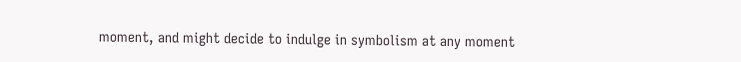moment, and might decide to indulge in symbolism at any moment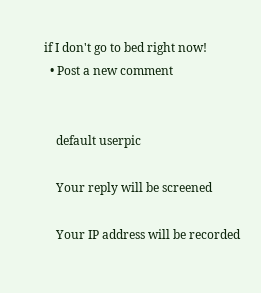if I don't go to bed right now!
  • Post a new comment


    default userpic

    Your reply will be screened

    Your IP address will be recorded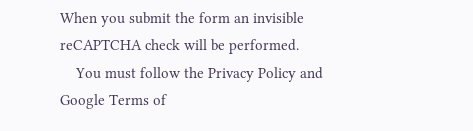When you submit the form an invisible reCAPTCHA check will be performed.
    You must follow the Privacy Policy and Google Terms of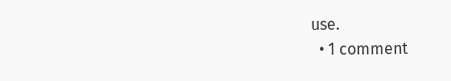use.
  • 1 comment